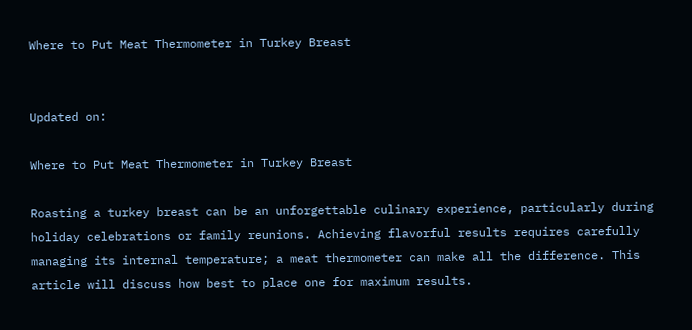Where to Put Meat Thermometer in Turkey Breast


Updated on:

Where to Put Meat Thermometer in Turkey Breast

Roasting a turkey breast can be an unforgettable culinary experience, particularly during holiday celebrations or family reunions. Achieving flavorful results requires carefully managing its internal temperature; a meat thermometer can make all the difference. This article will discuss how best to place one for maximum results.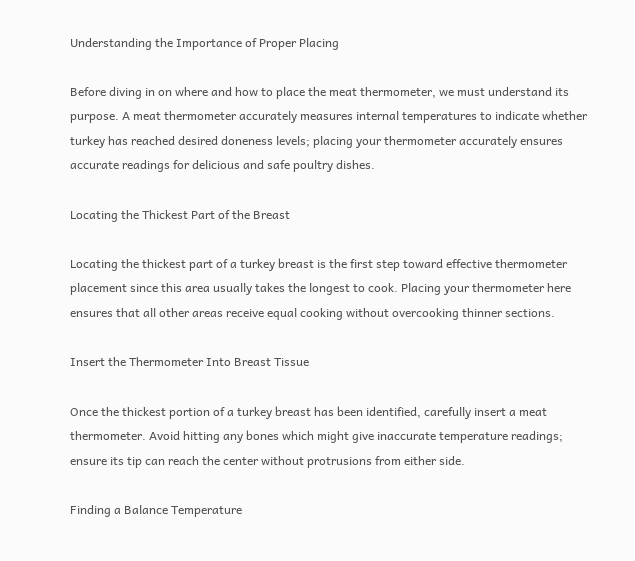Understanding the Importance of Proper Placing

Before diving in on where and how to place the meat thermometer, we must understand its purpose. A meat thermometer accurately measures internal temperatures to indicate whether turkey has reached desired doneness levels; placing your thermometer accurately ensures accurate readings for delicious and safe poultry dishes.

Locating the Thickest Part of the Breast

Locating the thickest part of a turkey breast is the first step toward effective thermometer placement since this area usually takes the longest to cook. Placing your thermometer here ensures that all other areas receive equal cooking without overcooking thinner sections.

Insert the Thermometer Into Breast Tissue

Once the thickest portion of a turkey breast has been identified, carefully insert a meat thermometer. Avoid hitting any bones which might give inaccurate temperature readings; ensure its tip can reach the center without protrusions from either side.

Finding a Balance Temperature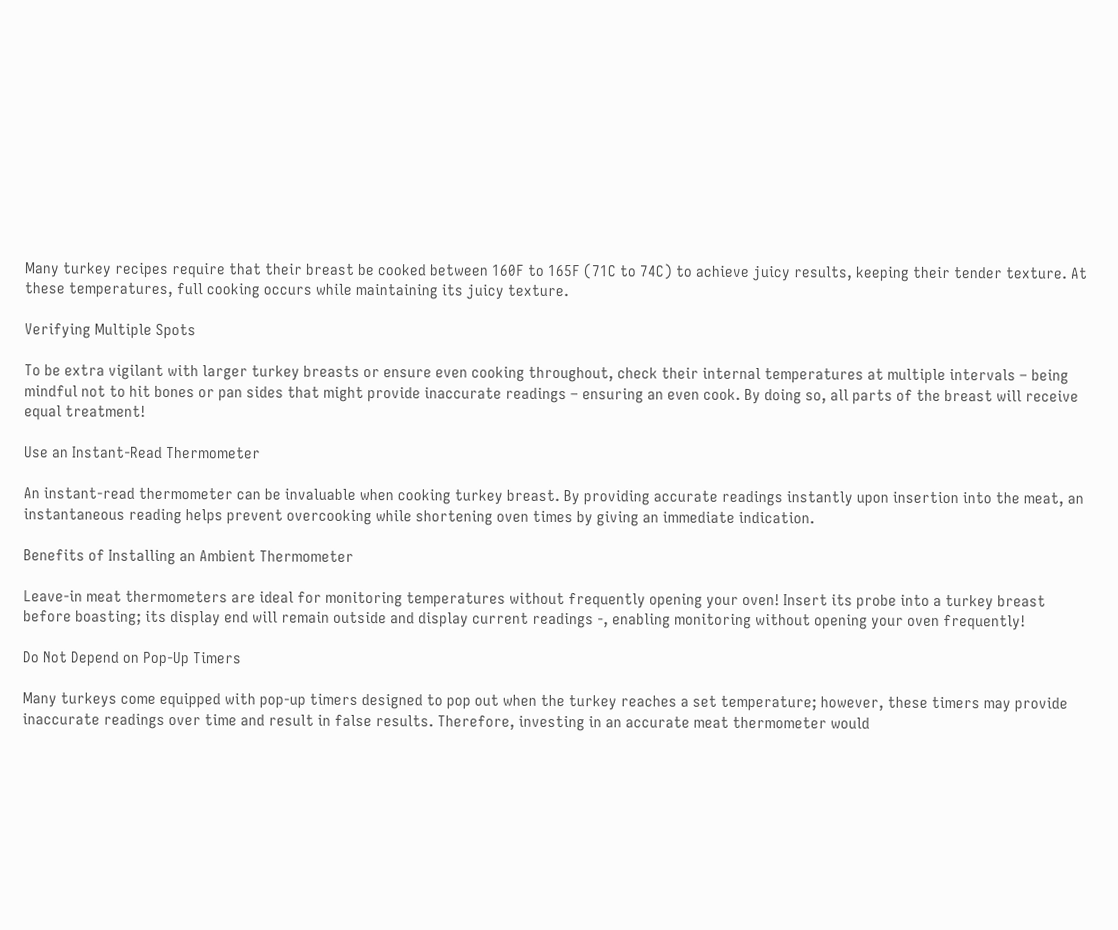Many turkey recipes require that their breast be cooked between 160F to 165F (71C to 74C) to achieve juicy results, keeping their tender texture. At these temperatures, full cooking occurs while maintaining its juicy texture.

Verifying Multiple Spots

To be extra vigilant with larger turkey breasts or ensure even cooking throughout, check their internal temperatures at multiple intervals – being mindful not to hit bones or pan sides that might provide inaccurate readings – ensuring an even cook. By doing so, all parts of the breast will receive equal treatment!

Use an Instant-Read Thermometer

An instant-read thermometer can be invaluable when cooking turkey breast. By providing accurate readings instantly upon insertion into the meat, an instantaneous reading helps prevent overcooking while shortening oven times by giving an immediate indication.

Benefits of Installing an Ambient Thermometer

Leave-in meat thermometers are ideal for monitoring temperatures without frequently opening your oven! Insert its probe into a turkey breast before boasting; its display end will remain outside and display current readings -, enabling monitoring without opening your oven frequently!

Do Not Depend on Pop-Up Timers

Many turkeys come equipped with pop-up timers designed to pop out when the turkey reaches a set temperature; however, these timers may provide inaccurate readings over time and result in false results. Therefore, investing in an accurate meat thermometer would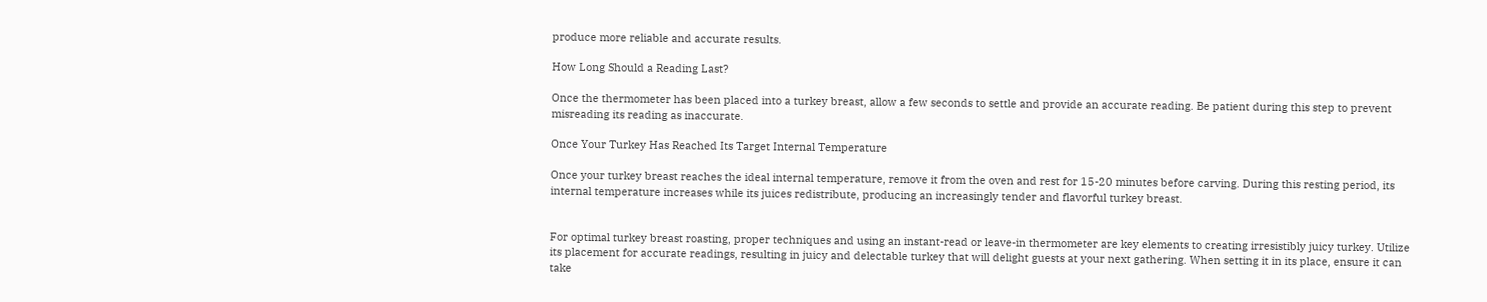produce more reliable and accurate results.

How Long Should a Reading Last?

Once the thermometer has been placed into a turkey breast, allow a few seconds to settle and provide an accurate reading. Be patient during this step to prevent misreading its reading as inaccurate.

Once Your Turkey Has Reached Its Target Internal Temperature

Once your turkey breast reaches the ideal internal temperature, remove it from the oven and rest for 15-20 minutes before carving. During this resting period, its internal temperature increases while its juices redistribute, producing an increasingly tender and flavorful turkey breast.


For optimal turkey breast roasting, proper techniques and using an instant-read or leave-in thermometer are key elements to creating irresistibly juicy turkey. Utilize its placement for accurate readings, resulting in juicy and delectable turkey that will delight guests at your next gathering. When setting it in its place, ensure it can take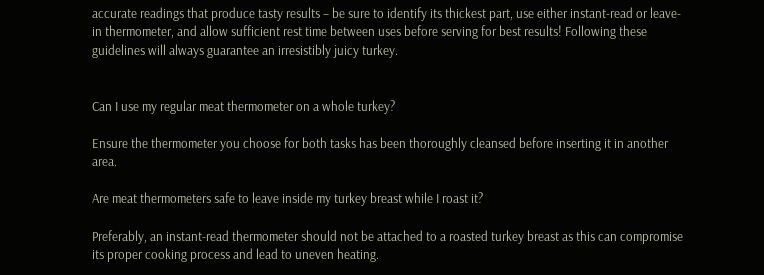accurate readings that produce tasty results – be sure to identify its thickest part, use either instant-read or leave-in thermometer, and allow sufficient rest time between uses before serving for best results! Following these guidelines will always guarantee an irresistibly juicy turkey.


Can I use my regular meat thermometer on a whole turkey?

Ensure the thermometer you choose for both tasks has been thoroughly cleansed before inserting it in another area.

Are meat thermometers safe to leave inside my turkey breast while I roast it?

Preferably, an instant-read thermometer should not be attached to a roasted turkey breast as this can compromise its proper cooking process and lead to uneven heating.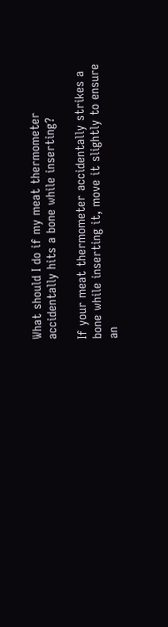What should I do if my meat thermometer accidentally hits a bone while inserting?

If your meat thermometer accidentally strikes a bone while inserting it, move it slightly to ensure an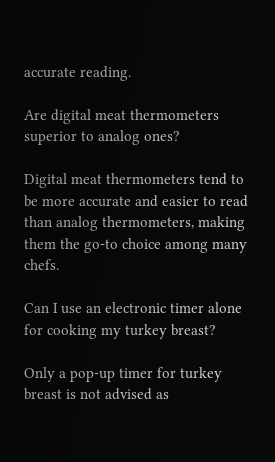accurate reading.

Are digital meat thermometers superior to analog ones?

Digital meat thermometers tend to be more accurate and easier to read than analog thermometers, making them the go-to choice among many chefs.

Can I use an electronic timer alone for cooking my turkey breast?

Only a pop-up timer for turkey breast is not advised as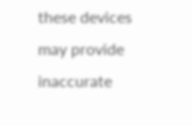these devices may provide inaccurate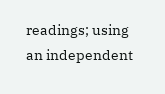readings; using an independent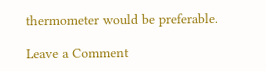thermometer would be preferable.

Leave a Comment